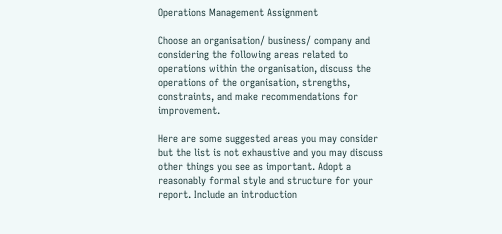Operations Management Assignment

Choose an organisation/ business/ company and considering the following areas related to operations within the organisation, discuss the operations of the organisation, strengths, constraints, and make recommendations for improvement.

Here are some suggested areas you may consider but the list is not exhaustive and you may discuss other things you see as important. Adopt a reasonably formal style and structure for your report. Include an introduction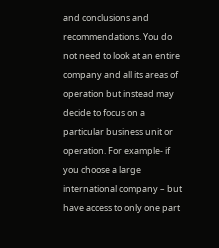and conclusions and recommendations. You do not need to look at an entire company and all its areas of operation but instead may decide to focus on a particular business unit or operation. For example- if you choose a large international company – but have access to only one part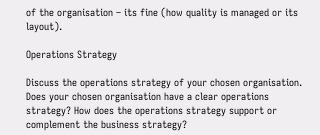of the organisation – its fine (how quality is managed or its layout).

Operations Strategy

Discuss the operations strategy of your chosen organisation. Does your chosen organisation have a clear operations strategy? How does the operations strategy support or complement the business strategy?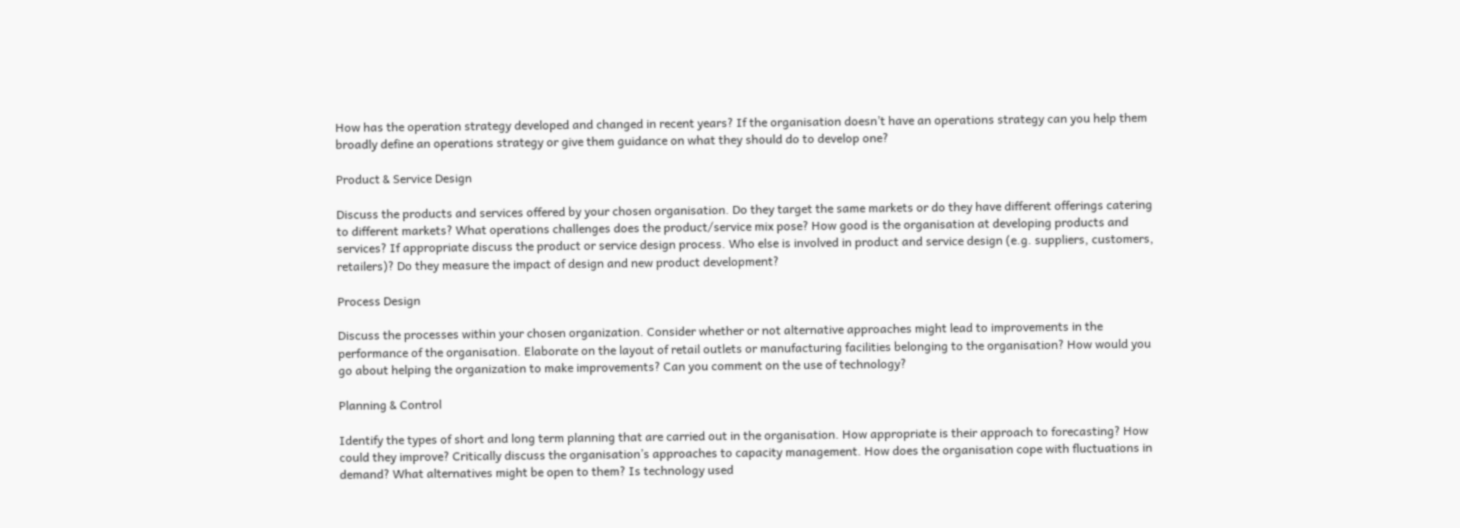How has the operation strategy developed and changed in recent years? If the organisation doesn’t have an operations strategy can you help them broadly define an operations strategy or give them guidance on what they should do to develop one?

Product & Service Design

Discuss the products and services offered by your chosen organisation. Do they target the same markets or do they have different offerings catering to different markets? What operations challenges does the product/service mix pose? How good is the organisation at developing products and services? If appropriate discuss the product or service design process. Who else is involved in product and service design (e.g. suppliers, customers, retailers)? Do they measure the impact of design and new product development?

Process Design

Discuss the processes within your chosen organization. Consider whether or not alternative approaches might lead to improvements in the performance of the organisation. Elaborate on the layout of retail outlets or manufacturing facilities belonging to the organisation? How would you go about helping the organization to make improvements? Can you comment on the use of technology?

Planning & Control

Identify the types of short and long term planning that are carried out in the organisation. How appropriate is their approach to forecasting? How could they improve? Critically discuss the organisation’s approaches to capacity management. How does the organisation cope with fluctuations in demand? What alternatives might be open to them? Is technology used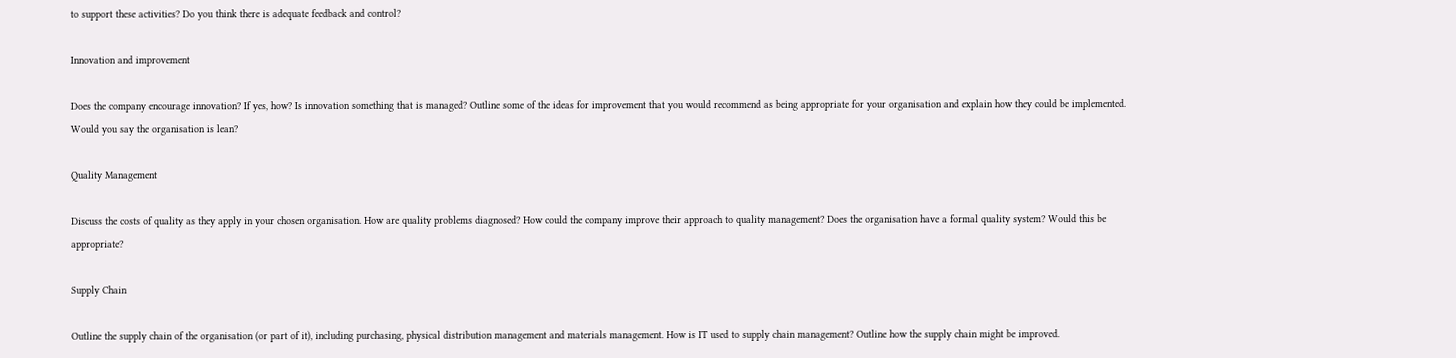to support these activities? Do you think there is adequate feedback and control?

Innovation and improvement

Does the company encourage innovation? If yes, how? Is innovation something that is managed? Outline some of the ideas for improvement that you would recommend as being appropriate for your organisation and explain how they could be implemented. Would you say the organisation is lean?

Quality Management

Discuss the costs of quality as they apply in your chosen organisation. How are quality problems diagnosed? How could the company improve their approach to quality management? Does the organisation have a formal quality system? Would this be appropriate?

Supply Chain

Outline the supply chain of the organisation (or part of it), including purchasing, physical distribution management and materials management. How is IT used to supply chain management? Outline how the supply chain might be improved.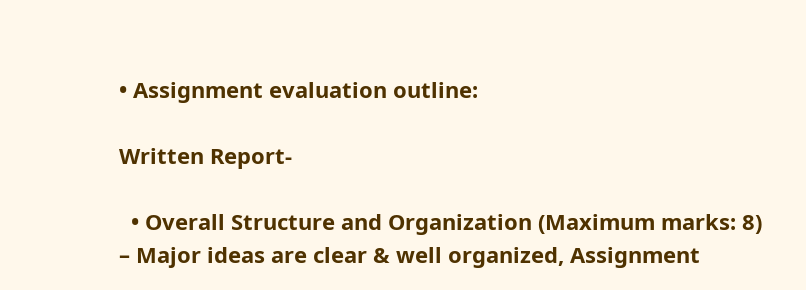• Assignment evaluation outline:

Written Report-

  • Overall Structure and Organization (Maximum marks: 8) – Major ideas are clear & well organized, Assignment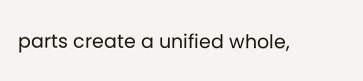parts create a unified whole,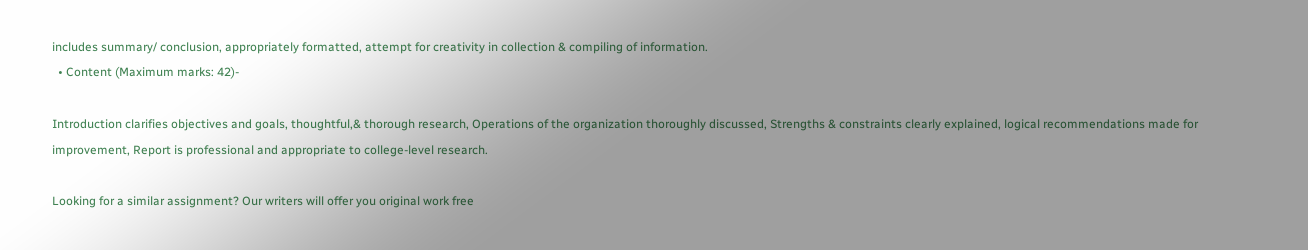includes summary/ conclusion, appropriately formatted, attempt for creativity in collection & compiling of information.
  • Content (Maximum marks: 42)-

Introduction clarifies objectives and goals, thoughtful,& thorough research, Operations of the organization thoroughly discussed, Strengths & constraints clearly explained, logical recommendations made for improvement, Report is professional and appropriate to college-level research.

Looking for a similar assignment? Our writers will offer you original work free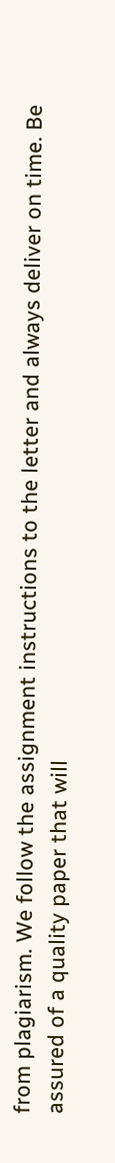from plagiarism. We follow the assignment instructions to the letter and always deliver on time. Be assured of a quality paper that will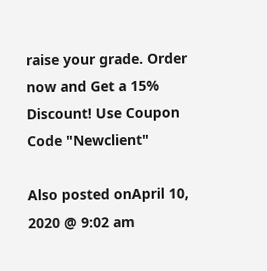raise your grade. Order now and Get a 15% Discount! Use Coupon Code "Newclient"

Also posted onApril 10, 2020 @ 9:02 am